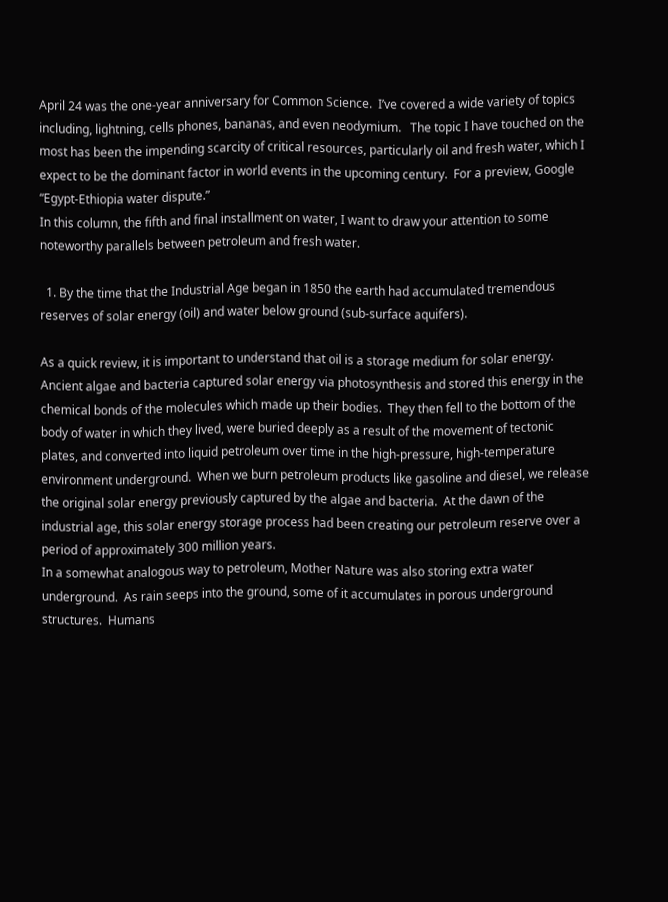April 24 was the one-year anniversary for Common Science.  I’ve covered a wide variety of topics including, lightning, cells phones, bananas, and even neodymium.   The topic I have touched on the most has been the impending scarcity of critical resources, particularly oil and fresh water, which I expect to be the dominant factor in world events in the upcoming century.  For a preview, Google “Egypt-Ethiopia water dispute.”
In this column, the fifth and final installment on water, I want to draw your attention to some noteworthy parallels between petroleum and fresh water.

  1. By the time that the Industrial Age began in 1850 the earth had accumulated tremendous reserves of solar energy (oil) and water below ground (sub-surface aquifers).

As a quick review, it is important to understand that oil is a storage medium for solar energy.  Ancient algae and bacteria captured solar energy via photosynthesis and stored this energy in the chemical bonds of the molecules which made up their bodies.  They then fell to the bottom of the body of water in which they lived, were buried deeply as a result of the movement of tectonic plates, and converted into liquid petroleum over time in the high-pressure, high-temperature environment underground.  When we burn petroleum products like gasoline and diesel, we release the original solar energy previously captured by the algae and bacteria.  At the dawn of the industrial age, this solar energy storage process had been creating our petroleum reserve over a period of approximately 300 million years.
In a somewhat analogous way to petroleum, Mother Nature was also storing extra water underground.  As rain seeps into the ground, some of it accumulates in porous underground structures.  Humans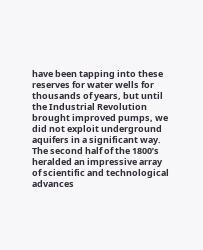have been tapping into these reserves for water wells for thousands of years, but until the Industrial Revolution brought improved pumps, we did not exploit underground aquifers in a significant way.
The second half of the 1800’s heralded an impressive array of scientific and technological advances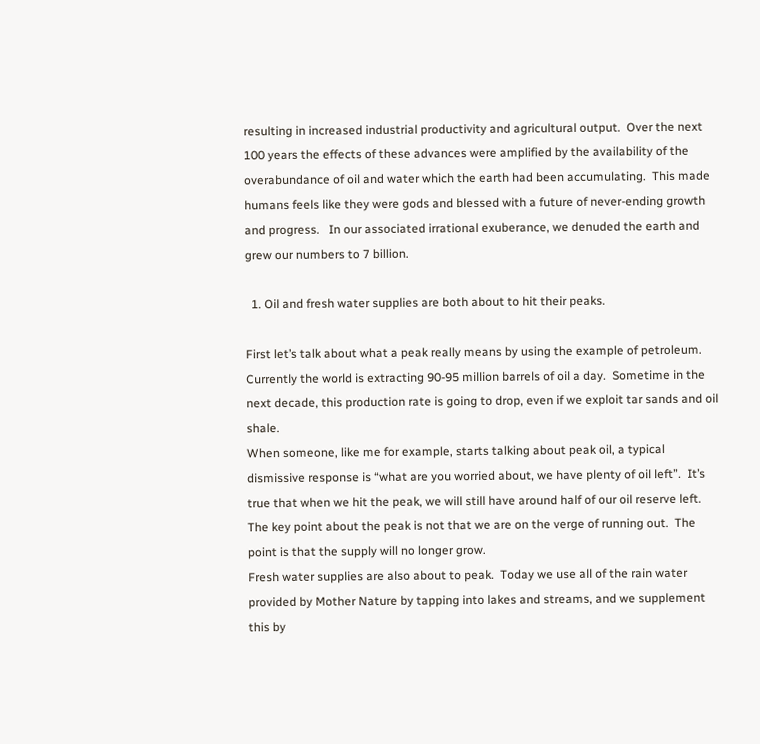resulting in increased industrial productivity and agricultural output.  Over the next 100 years the effects of these advances were amplified by the availability of the overabundance of oil and water which the earth had been accumulating.  This made humans feels like they were gods and blessed with a future of never-ending growth and progress.   In our associated irrational exuberance, we denuded the earth and grew our numbers to 7 billion.

  1. Oil and fresh water supplies are both about to hit their peaks.

First let’s talk about what a peak really means by using the example of petroleum.  Currently the world is extracting 90-95 million barrels of oil a day.  Sometime in the next decade, this production rate is going to drop, even if we exploit tar sands and oil shale.
When someone, like me for example, starts talking about peak oil, a typical dismissive response is “what are you worried about, we have plenty of oil left”.  It’s true that when we hit the peak, we will still have around half of our oil reserve left.  The key point about the peak is not that we are on the verge of running out.  The point is that the supply will no longer grow.
Fresh water supplies are also about to peak.  Today we use all of the rain water provided by Mother Nature by tapping into lakes and streams, and we supplement this by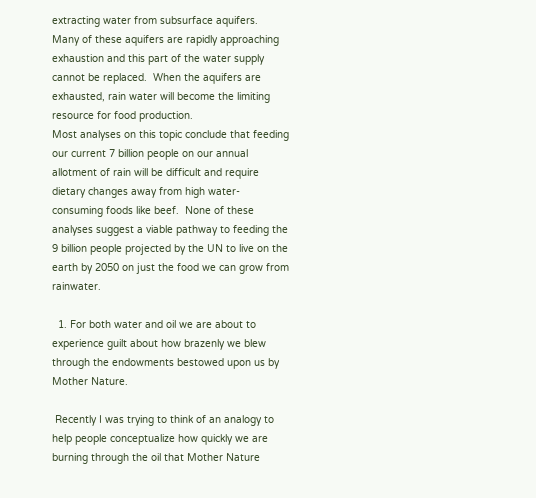extracting water from subsurface aquifers.  Many of these aquifers are rapidly approaching exhaustion and this part of the water supply cannot be replaced.  When the aquifers are exhausted, rain water will become the limiting resource for food production.
Most analyses on this topic conclude that feeding our current 7 billion people on our annual allotment of rain will be difficult and require dietary changes away from high water-consuming foods like beef.  None of these analyses suggest a viable pathway to feeding the 9 billion people projected by the UN to live on the earth by 2050 on just the food we can grow from rainwater.

  1. For both water and oil we are about to experience guilt about how brazenly we blew through the endowments bestowed upon us by Mother Nature.

 Recently I was trying to think of an analogy to help people conceptualize how quickly we are burning through the oil that Mother Nature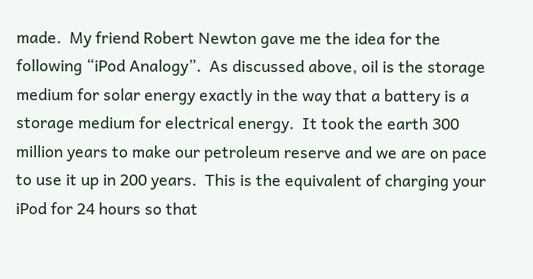made.  My friend Robert Newton gave me the idea for the following “iPod Analogy”.  As discussed above, oil is the storage medium for solar energy exactly in the way that a battery is a storage medium for electrical energy.  It took the earth 300 million years to make our petroleum reserve and we are on pace to use it up in 200 years.  This is the equivalent of charging your iPod for 24 hours so that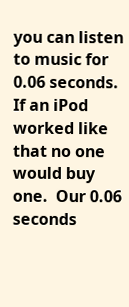you can listen to music for 0.06 seconds.  If an iPod worked like that no one would buy one.  Our 0.06 seconds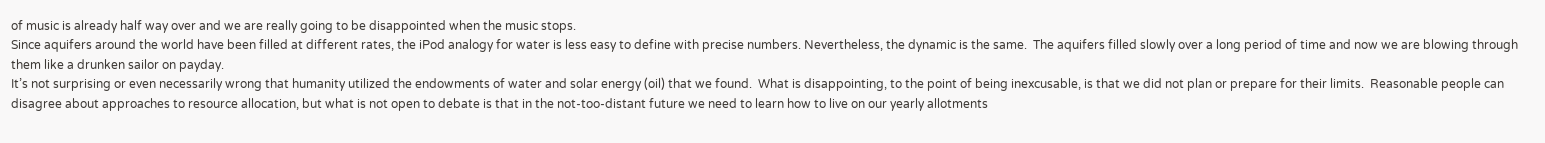of music is already half way over and we are really going to be disappointed when the music stops.
Since aquifers around the world have been filled at different rates, the iPod analogy for water is less easy to define with precise numbers. Nevertheless, the dynamic is the same.  The aquifers filled slowly over a long period of time and now we are blowing through them like a drunken sailor on payday.
It’s not surprising or even necessarily wrong that humanity utilized the endowments of water and solar energy (oil) that we found.  What is disappointing, to the point of being inexcusable, is that we did not plan or prepare for their limits.  Reasonable people can disagree about approaches to resource allocation, but what is not open to debate is that in the not-too-distant future we need to learn how to live on our yearly allotments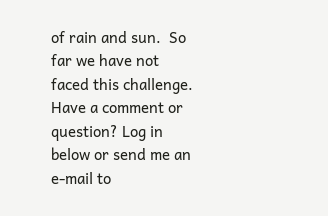of rain and sun.  So far we have not faced this challenge.
Have a comment or question? Log in below or send me an e-mail to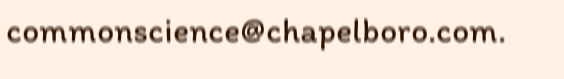commonscience@chapelboro.com.